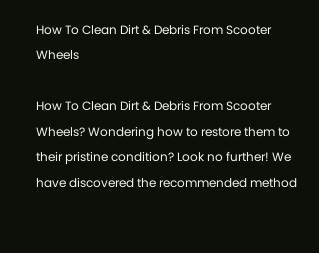How To Clean Dirt & Debris From Scooter Wheels

How To Clean Dirt & Debris From Scooter Wheels? Wondering how to restore them to their pristine condition? Look no further! We have discovered the recommended method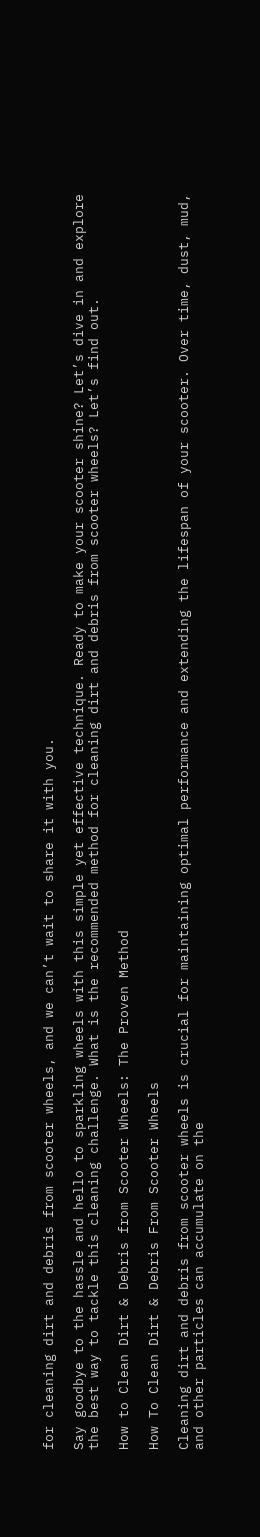for cleaning dirt and debris from scooter wheels, and we can’t wait to share it with you.

Say goodbye to the hassle and hello to sparkling wheels with this simple yet effective technique. Ready to make your scooter shine? Let’s dive in and explore the best way to tackle this cleaning challenge. What is the recommended method for cleaning dirt and debris from scooter wheels? Let’s find out.

How to Clean Dirt & Debris from Scooter Wheels: The Proven Method

How To Clean Dirt & Debris From Scooter Wheels

Cleaning dirt and debris from scooter wheels is crucial for maintaining optimal performance and extending the lifespan of your scooter. Over time, dust, mud, and other particles can accumulate on the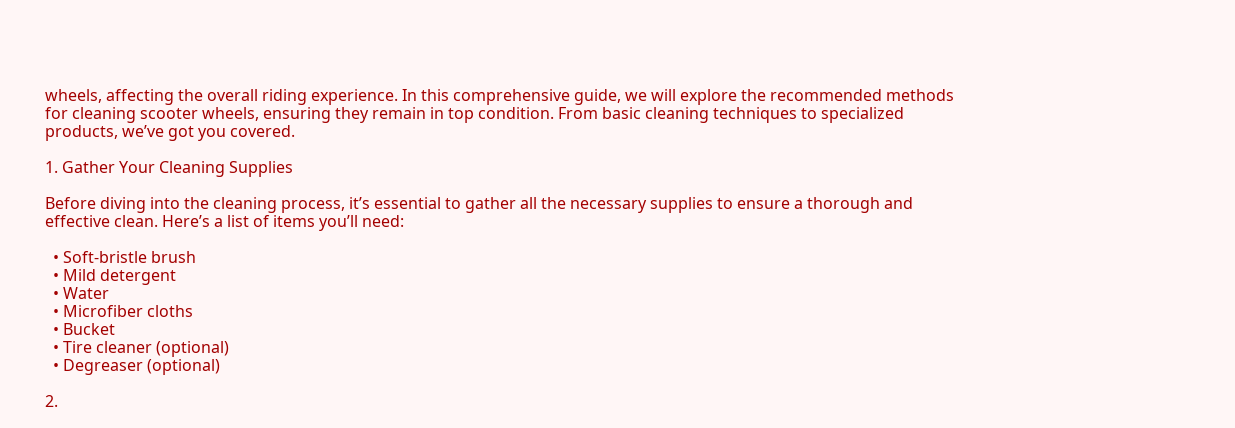wheels, affecting the overall riding experience. In this comprehensive guide, we will explore the recommended methods for cleaning scooter wheels, ensuring they remain in top condition. From basic cleaning techniques to specialized products, we’ve got you covered.

1. Gather Your Cleaning Supplies

Before diving into the cleaning process, it’s essential to gather all the necessary supplies to ensure a thorough and effective clean. Here’s a list of items you’ll need:

  • Soft-bristle brush
  • Mild detergent
  • Water
  • Microfiber cloths
  • Bucket
  • Tire cleaner (optional)
  • Degreaser (optional)

2.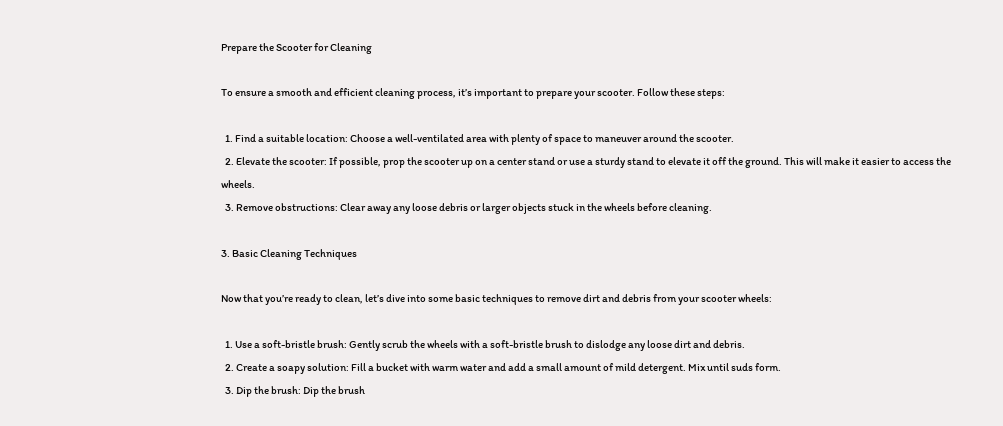Prepare the Scooter for Cleaning

To ensure a smooth and efficient cleaning process, it’s important to prepare your scooter. Follow these steps:

  1. Find a suitable location: Choose a well-ventilated area with plenty of space to maneuver around the scooter.
  2. Elevate the scooter: If possible, prop the scooter up on a center stand or use a sturdy stand to elevate it off the ground. This will make it easier to access the wheels.
  3. Remove obstructions: Clear away any loose debris or larger objects stuck in the wheels before cleaning.

3. Basic Cleaning Techniques

Now that you’re ready to clean, let’s dive into some basic techniques to remove dirt and debris from your scooter wheels:

  1. Use a soft-bristle brush: Gently scrub the wheels with a soft-bristle brush to dislodge any loose dirt and debris.
  2. Create a soapy solution: Fill a bucket with warm water and add a small amount of mild detergent. Mix until suds form.
  3. Dip the brush: Dip the brush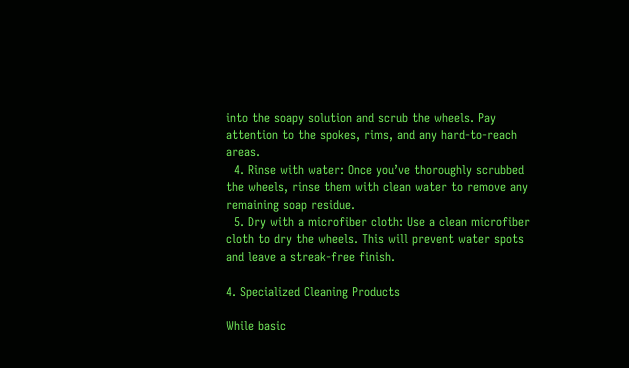into the soapy solution and scrub the wheels. Pay attention to the spokes, rims, and any hard-to-reach areas.
  4. Rinse with water: Once you’ve thoroughly scrubbed the wheels, rinse them with clean water to remove any remaining soap residue.
  5. Dry with a microfiber cloth: Use a clean microfiber cloth to dry the wheels. This will prevent water spots and leave a streak-free finish.

4. Specialized Cleaning Products

While basic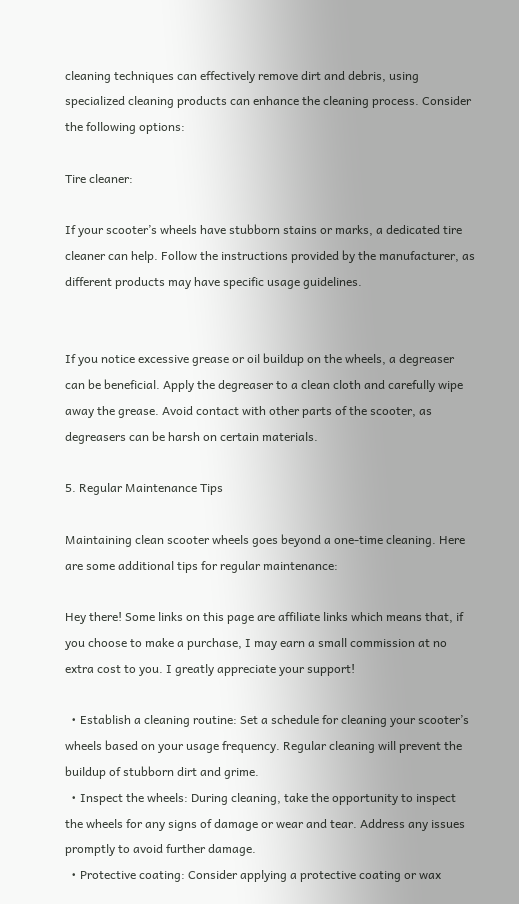cleaning techniques can effectively remove dirt and debris, using specialized cleaning products can enhance the cleaning process. Consider the following options:

Tire cleaner:

If your scooter’s wheels have stubborn stains or marks, a dedicated tire cleaner can help. Follow the instructions provided by the manufacturer, as different products may have specific usage guidelines.


If you notice excessive grease or oil buildup on the wheels, a degreaser can be beneficial. Apply the degreaser to a clean cloth and carefully wipe away the grease. Avoid contact with other parts of the scooter, as degreasers can be harsh on certain materials.

5. Regular Maintenance Tips

Maintaining clean scooter wheels goes beyond a one-time cleaning. Here are some additional tips for regular maintenance:

Hey there! Some links on this page are affiliate links which means that, if you choose to make a purchase, I may earn a small commission at no extra cost to you. I greatly appreciate your support!

  • Establish a cleaning routine: Set a schedule for cleaning your scooter’s wheels based on your usage frequency. Regular cleaning will prevent the buildup of stubborn dirt and grime.
  • Inspect the wheels: During cleaning, take the opportunity to inspect the wheels for any signs of damage or wear and tear. Address any issues promptly to avoid further damage.
  • Protective coating: Consider applying a protective coating or wax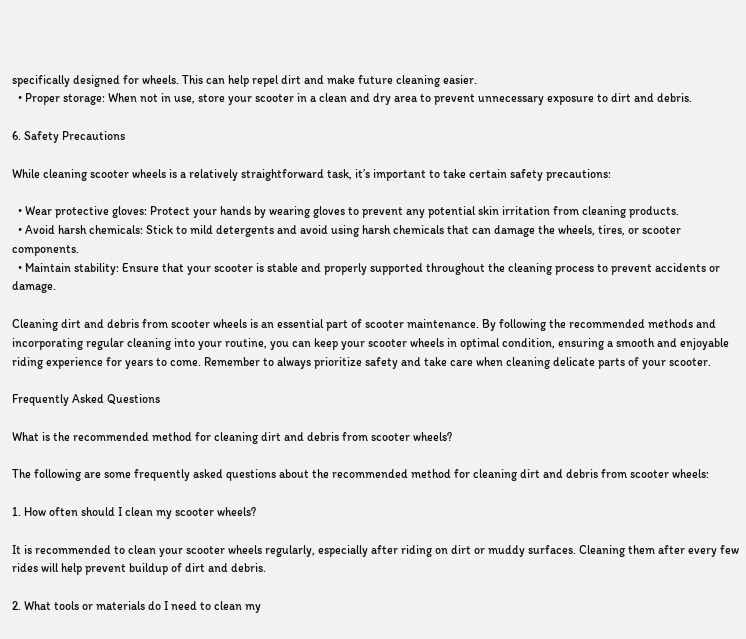specifically designed for wheels. This can help repel dirt and make future cleaning easier.
  • Proper storage: When not in use, store your scooter in a clean and dry area to prevent unnecessary exposure to dirt and debris.

6. Safety Precautions

While cleaning scooter wheels is a relatively straightforward task, it’s important to take certain safety precautions:

  • Wear protective gloves: Protect your hands by wearing gloves to prevent any potential skin irritation from cleaning products.
  • Avoid harsh chemicals: Stick to mild detergents and avoid using harsh chemicals that can damage the wheels, tires, or scooter components.
  • Maintain stability: Ensure that your scooter is stable and properly supported throughout the cleaning process to prevent accidents or damage.

Cleaning dirt and debris from scooter wheels is an essential part of scooter maintenance. By following the recommended methods and incorporating regular cleaning into your routine, you can keep your scooter wheels in optimal condition, ensuring a smooth and enjoyable riding experience for years to come. Remember to always prioritize safety and take care when cleaning delicate parts of your scooter.

Frequently Asked Questions

What is the recommended method for cleaning dirt and debris from scooter wheels?

The following are some frequently asked questions about the recommended method for cleaning dirt and debris from scooter wheels:

1. How often should I clean my scooter wheels?

It is recommended to clean your scooter wheels regularly, especially after riding on dirt or muddy surfaces. Cleaning them after every few rides will help prevent buildup of dirt and debris.

2. What tools or materials do I need to clean my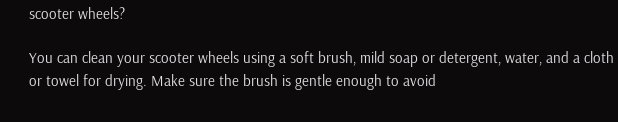scooter wheels?

You can clean your scooter wheels using a soft brush, mild soap or detergent, water, and a cloth or towel for drying. Make sure the brush is gentle enough to avoid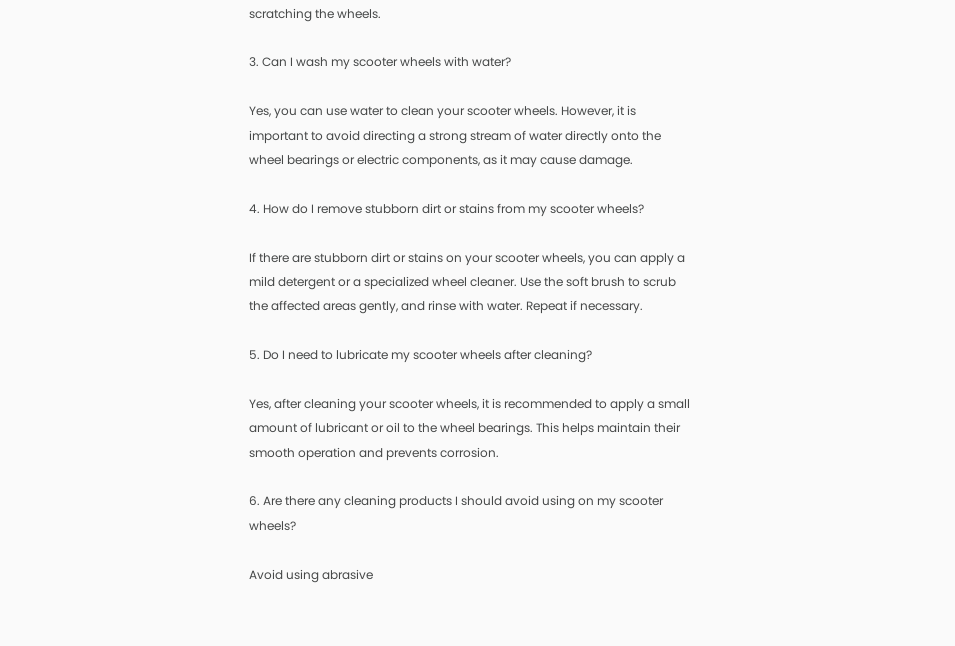scratching the wheels.

3. Can I wash my scooter wheels with water?

Yes, you can use water to clean your scooter wheels. However, it is important to avoid directing a strong stream of water directly onto the wheel bearings or electric components, as it may cause damage.

4. How do I remove stubborn dirt or stains from my scooter wheels?

If there are stubborn dirt or stains on your scooter wheels, you can apply a mild detergent or a specialized wheel cleaner. Use the soft brush to scrub the affected areas gently, and rinse with water. Repeat if necessary.

5. Do I need to lubricate my scooter wheels after cleaning?

Yes, after cleaning your scooter wheels, it is recommended to apply a small amount of lubricant or oil to the wheel bearings. This helps maintain their smooth operation and prevents corrosion.

6. Are there any cleaning products I should avoid using on my scooter wheels?

Avoid using abrasive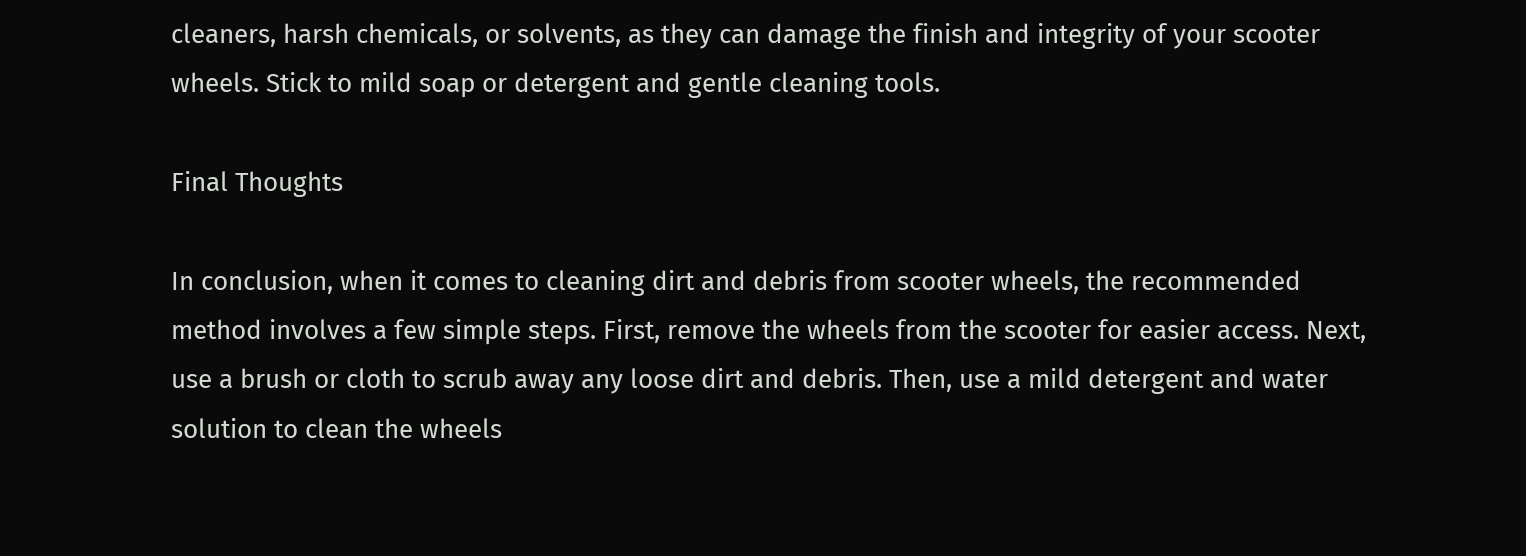cleaners, harsh chemicals, or solvents, as they can damage the finish and integrity of your scooter wheels. Stick to mild soap or detergent and gentle cleaning tools.

Final Thoughts

In conclusion, when it comes to cleaning dirt and debris from scooter wheels, the recommended method involves a few simple steps. First, remove the wheels from the scooter for easier access. Next, use a brush or cloth to scrub away any loose dirt and debris. Then, use a mild detergent and water solution to clean the wheels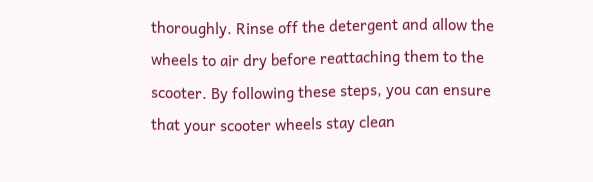thoroughly. Rinse off the detergent and allow the wheels to air dry before reattaching them to the scooter. By following these steps, you can ensure that your scooter wheels stay clean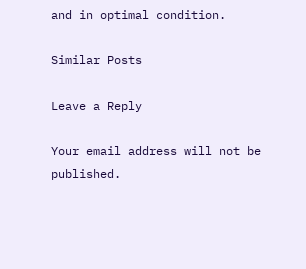and in optimal condition.

Similar Posts

Leave a Reply

Your email address will not be published.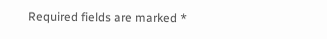Required fields are marked *